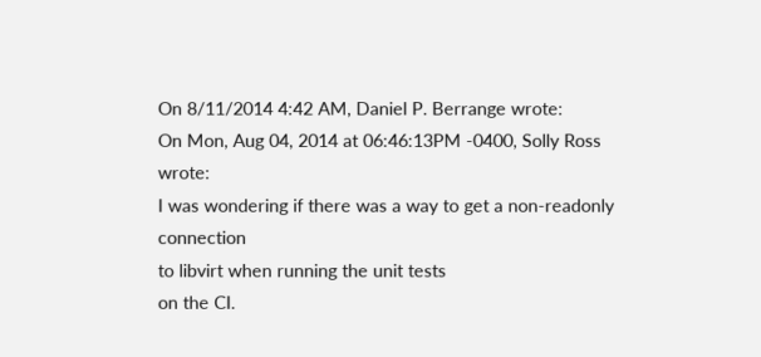On 8/11/2014 4:42 AM, Daniel P. Berrange wrote:
On Mon, Aug 04, 2014 at 06:46:13PM -0400, Solly Ross wrote:
I was wondering if there was a way to get a non-readonly connection
to libvirt when running the unit tests
on the CI.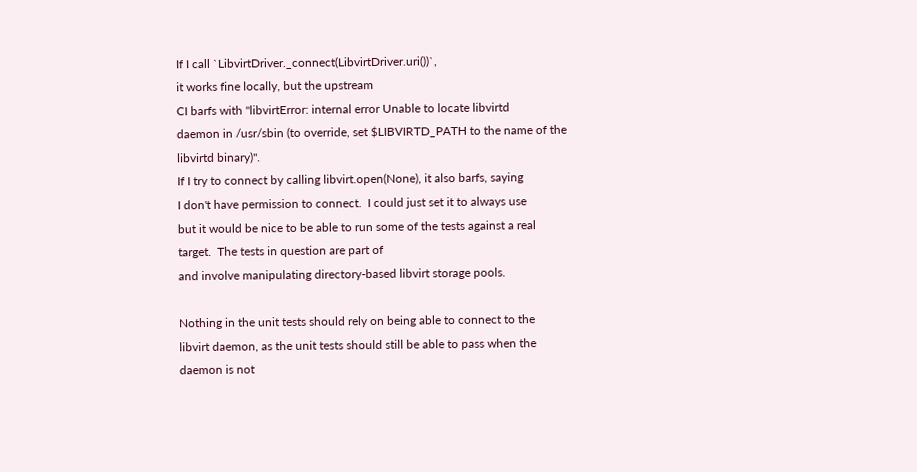If I call `LibvirtDriver._connect(LibvirtDriver.uri())`,
it works fine locally, but the upstream
CI barfs with "libvirtError: internal error Unable to locate libvirtd
daemon in /usr/sbin (to override, set $LIBVIRTD_PATH to the name of the
libvirtd binary)".
If I try to connect by calling libvirt.open(None), it also barfs, saying
I don't have permission to connect.  I could just set it to always use
but it would be nice to be able to run some of the tests against a real
target.  The tests in question are part of
and involve manipulating directory-based libvirt storage pools.

Nothing in the unit tests should rely on being able to connect to the
libvirt daemon, as the unit tests should still be able to pass when the
daemon is not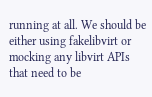running at all. We should be either using fakelibvirt or
mocking any libvirt APIs that need to be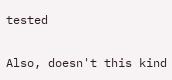tested


Also, doesn't this kind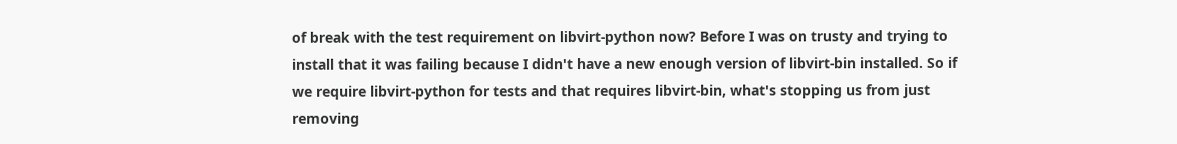of break with the test requirement on libvirt-python now? Before I was on trusty and trying to install that it was failing because I didn't have a new enough version of libvirt-bin installed. So if we require libvirt-python for tests and that requires libvirt-bin, what's stopping us from just removing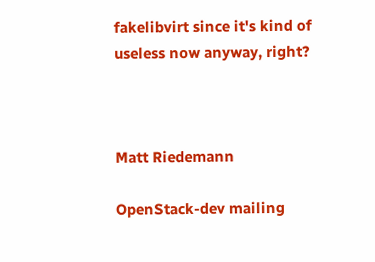fakelibvirt since it's kind of useless now anyway, right?



Matt Riedemann

OpenStack-dev mailing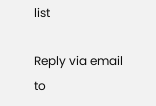list

Reply via email to